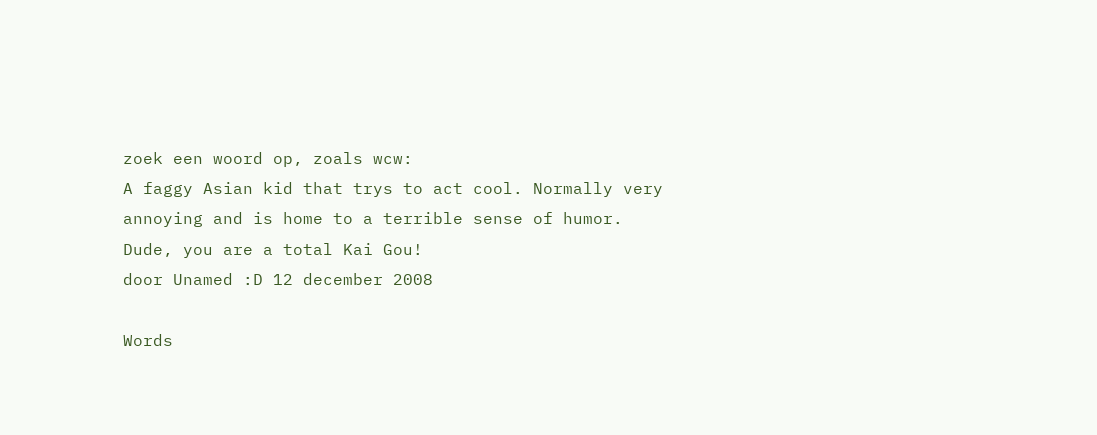zoek een woord op, zoals wcw:
A faggy Asian kid that trys to act cool. Normally very annoying and is home to a terrible sense of humor.
Dude, you are a total Kai Gou!
door Unamed :D 12 december 2008

Words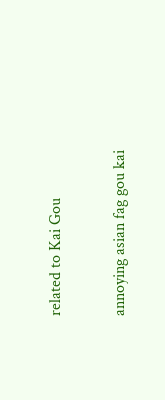related to Kai Gou

annoying asian fag gou kai